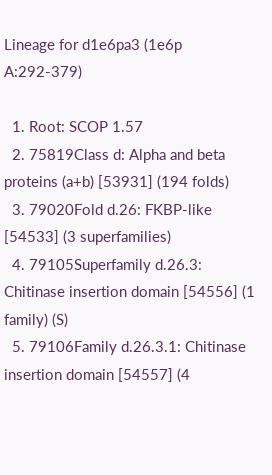Lineage for d1e6pa3 (1e6p A:292-379)

  1. Root: SCOP 1.57
  2. 75819Class d: Alpha and beta proteins (a+b) [53931] (194 folds)
  3. 79020Fold d.26: FKBP-like [54533] (3 superfamilies)
  4. 79105Superfamily d.26.3: Chitinase insertion domain [54556] (1 family) (S)
  5. 79106Family d.26.3.1: Chitinase insertion domain [54557] (4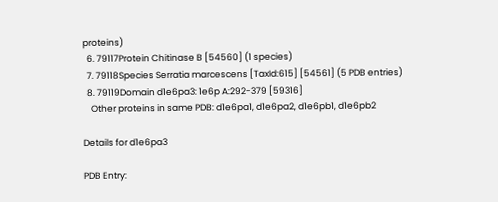proteins)
  6. 79117Protein Chitinase B [54560] (1 species)
  7. 79118Species Serratia marcescens [TaxId:615] [54561] (5 PDB entries)
  8. 79119Domain d1e6pa3: 1e6p A:292-379 [59316]
    Other proteins in same PDB: d1e6pa1, d1e6pa2, d1e6pb1, d1e6pb2

Details for d1e6pa3

PDB Entry: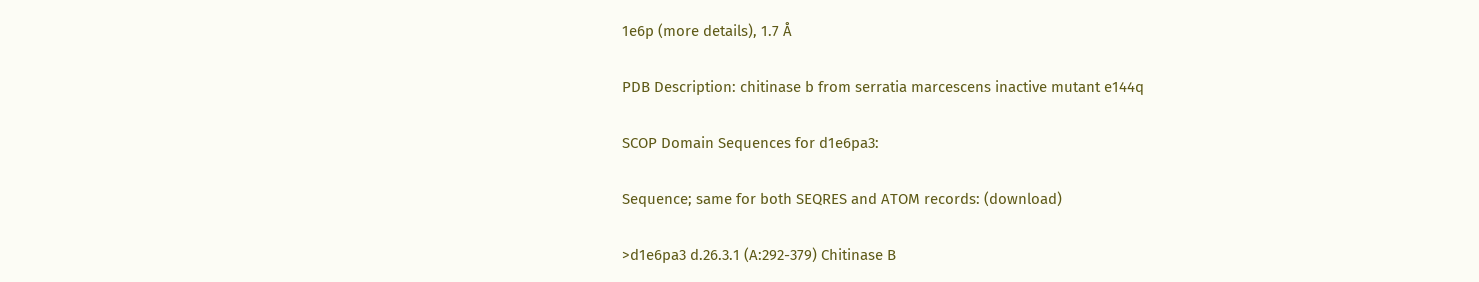1e6p (more details), 1.7 Å

PDB Description: chitinase b from serratia marcescens inactive mutant e144q

SCOP Domain Sequences for d1e6pa3:

Sequence; same for both SEQRES and ATOM records: (download)

>d1e6pa3 d.26.3.1 (A:292-379) Chitinase B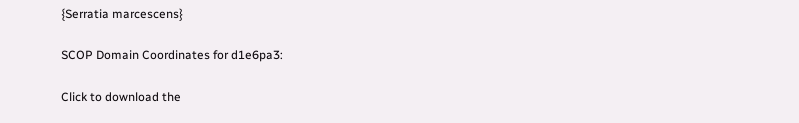{Serratia marcescens}

SCOP Domain Coordinates for d1e6pa3:

Click to download the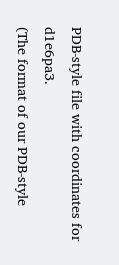PDB-style file with coordinates for d1e6pa3.
(The format of our PDB-style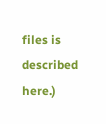files is described here.)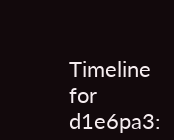Timeline for d1e6pa3: